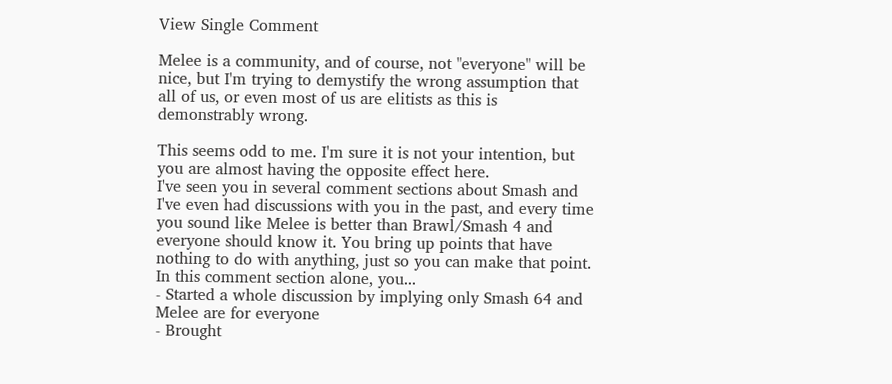View Single Comment

Melee is a community, and of course, not "everyone" will be nice, but I'm trying to demystify the wrong assumption that all of us, or even most of us are elitists as this is demonstrably wrong.

This seems odd to me. I'm sure it is not your intention, but you are almost having the opposite effect here.
I've seen you in several comment sections about Smash and I've even had discussions with you in the past, and every time you sound like Melee is better than Brawl/Smash 4 and everyone should know it. You bring up points that have nothing to do with anything, just so you can make that point. In this comment section alone, you...
- Started a whole discussion by implying only Smash 64 and Melee are for everyone
- Brought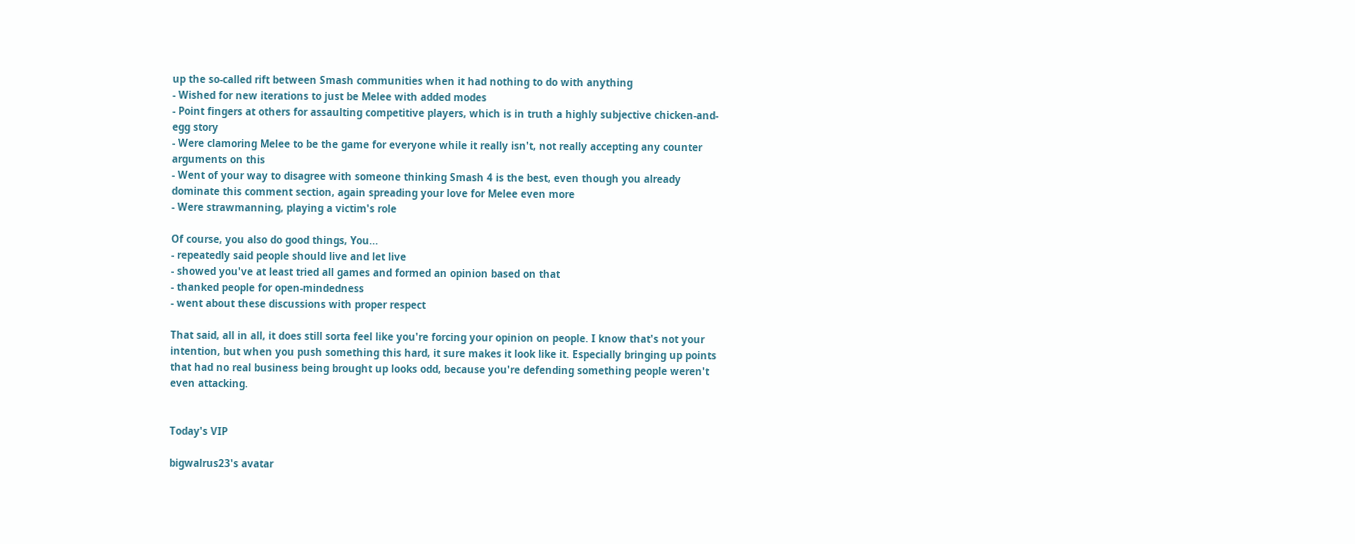up the so-called rift between Smash communities when it had nothing to do with anything
- Wished for new iterations to just be Melee with added modes
- Point fingers at others for assaulting competitive players, which is in truth a highly subjective chicken-and-egg story
- Were clamoring Melee to be the game for everyone while it really isn't, not really accepting any counter arguments on this
- Went of your way to disagree with someone thinking Smash 4 is the best, even though you already dominate this comment section, again spreading your love for Melee even more
- Were strawmanning, playing a victim's role

Of course, you also do good things, You...
- repeatedly said people should live and let live
- showed you've at least tried all games and formed an opinion based on that
- thanked people for open-mindedness
- went about these discussions with proper respect

That said, all in all, it does still sorta feel like you're forcing your opinion on people. I know that's not your intention, but when you push something this hard, it sure makes it look like it. Especially bringing up points that had no real business being brought up looks odd, because you're defending something people weren't even attacking.


Today's VIP

bigwalrus23's avatar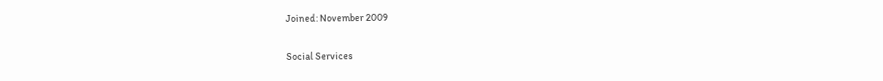Joined: November 2009

Social Services